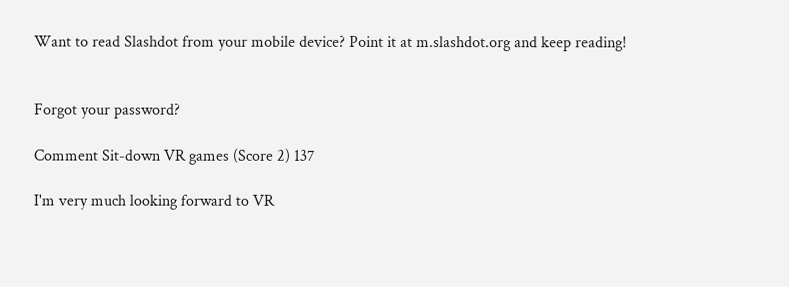Want to read Slashdot from your mobile device? Point it at m.slashdot.org and keep reading!


Forgot your password?

Comment Sit-down VR games (Score 2) 137

I'm very much looking forward to VR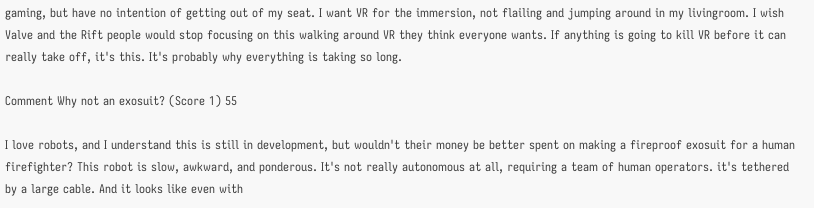gaming, but have no intention of getting out of my seat. I want VR for the immersion, not flailing and jumping around in my livingroom. I wish Valve and the Rift people would stop focusing on this walking around VR they think everyone wants. If anything is going to kill VR before it can really take off, it's this. It's probably why everything is taking so long.

Comment Why not an exosuit? (Score 1) 55

I love robots, and I understand this is still in development, but wouldn't their money be better spent on making a fireproof exosuit for a human firefighter? This robot is slow, awkward, and ponderous. It's not really autonomous at all, requiring a team of human operators. it's tethered by a large cable. And it looks like even with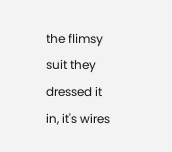the flimsy suit they dressed it in, it's wires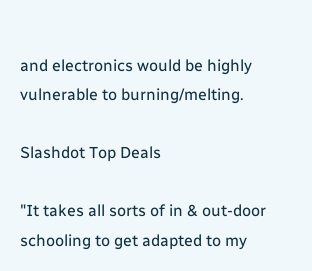and electronics would be highly vulnerable to burning/melting.

Slashdot Top Deals

"It takes all sorts of in & out-door schooling to get adapted to my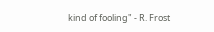kind of fooling" - R. Frost